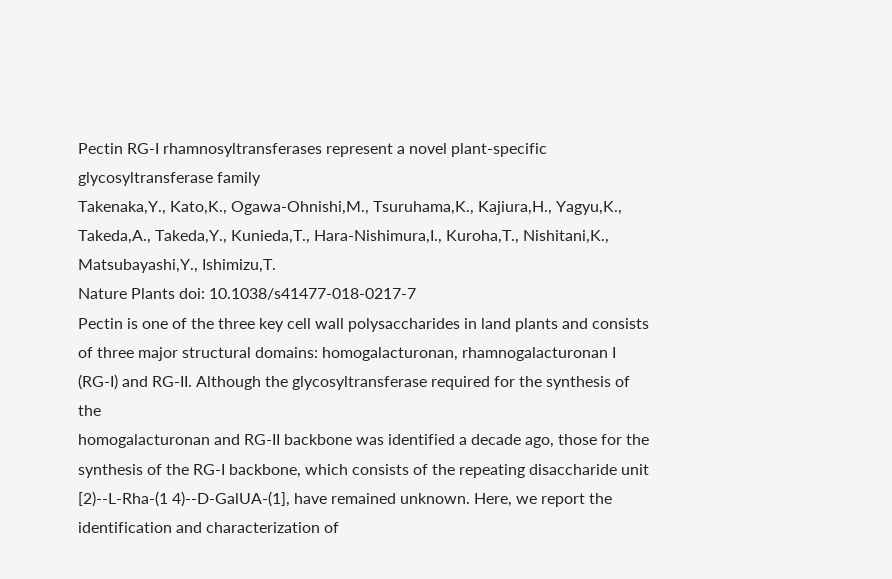Pectin RG-I rhamnosyltransferases represent a novel plant-specific glycosyltransferase family
Takenaka,Y., Kato,K., Ogawa-Ohnishi,M., Tsuruhama,K., Kajiura,H., Yagyu,K., Takeda,A., Takeda,Y., Kunieda,T., Hara-Nishimura,I., Kuroha,T., Nishitani,K., Matsubayashi,Y., Ishimizu,T.
Nature Plants doi: 10.1038/s41477-018-0217-7
Pectin is one of the three key cell wall polysaccharides in land plants and consists of three major structural domains: homogalacturonan, rhamnogalacturonan I (RG-I) and RG-II. Although the glycosyltransferase required for the synthesis of the
homogalacturonan and RG-II backbone was identified a decade ago, those for the synthesis of the RG-I backbone, which consists of the repeating disaccharide unit [2)--L-Rha-(1 4)--D-GalUA-(1], have remained unknown. Here, we report the identification and characterization of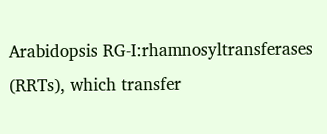Arabidopsis RG-I:rhamnosyltransferases (RRTs), which transfer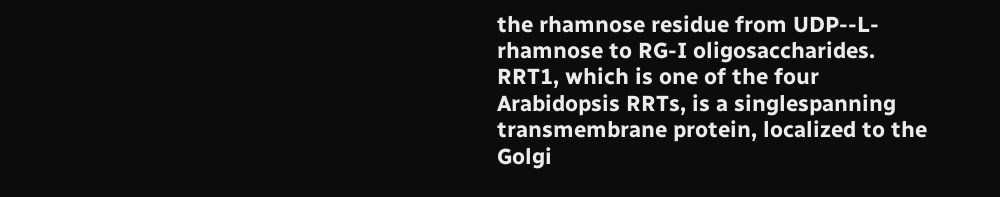the rhamnose residue from UDP--L-rhamnose to RG-I oligosaccharides. RRT1, which is one of the four Arabidopsis RRTs, is a singlespanning transmembrane protein, localized to the Golgi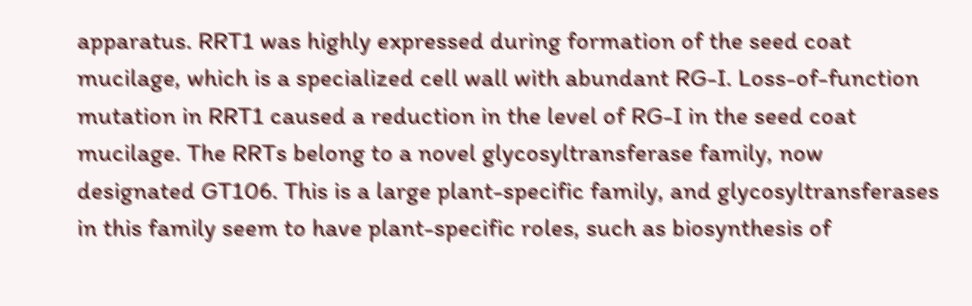apparatus. RRT1 was highly expressed during formation of the seed coat mucilage, which is a specialized cell wall with abundant RG-I. Loss-of-function mutation in RRT1 caused a reduction in the level of RG-I in the seed coat mucilage. The RRTs belong to a novel glycosyltransferase family, now designated GT106. This is a large plant-specific family, and glycosyltransferases in this family seem to have plant-specific roles, such as biosynthesis of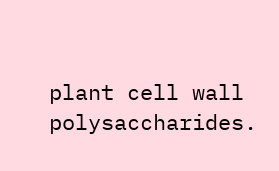plant cell wall polysaccharides.